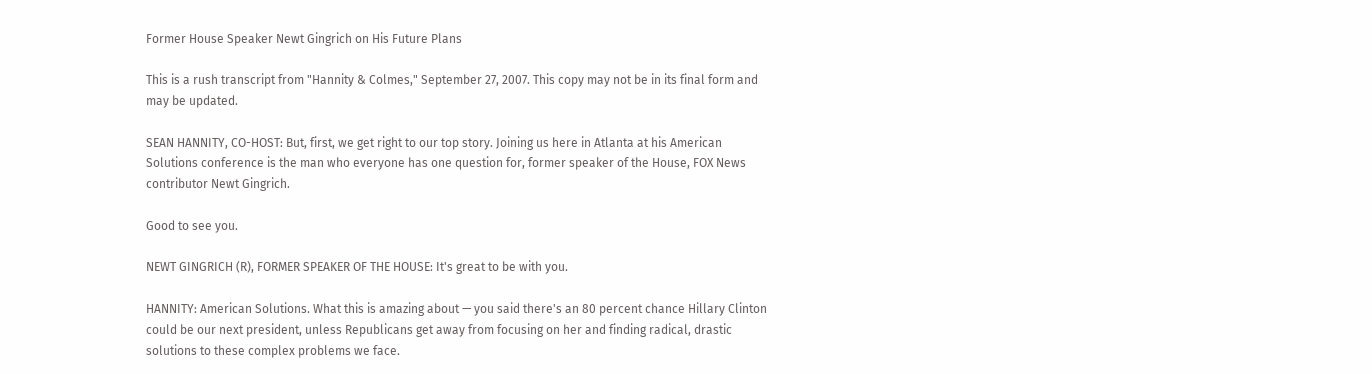Former House Speaker Newt Gingrich on His Future Plans

This is a rush transcript from "Hannity & Colmes," September 27, 2007. This copy may not be in its final form and may be updated.

SEAN HANNITY, CO-HOST: But, first, we get right to our top story. Joining us here in Atlanta at his American Solutions conference is the man who everyone has one question for, former speaker of the House, FOX News contributor Newt Gingrich.

Good to see you.

NEWT GINGRICH (R), FORMER SPEAKER OF THE HOUSE: It's great to be with you.

HANNITY: American Solutions. What this is amazing about — you said there's an 80 percent chance Hillary Clinton could be our next president, unless Republicans get away from focusing on her and finding radical, drastic solutions to these complex problems we face.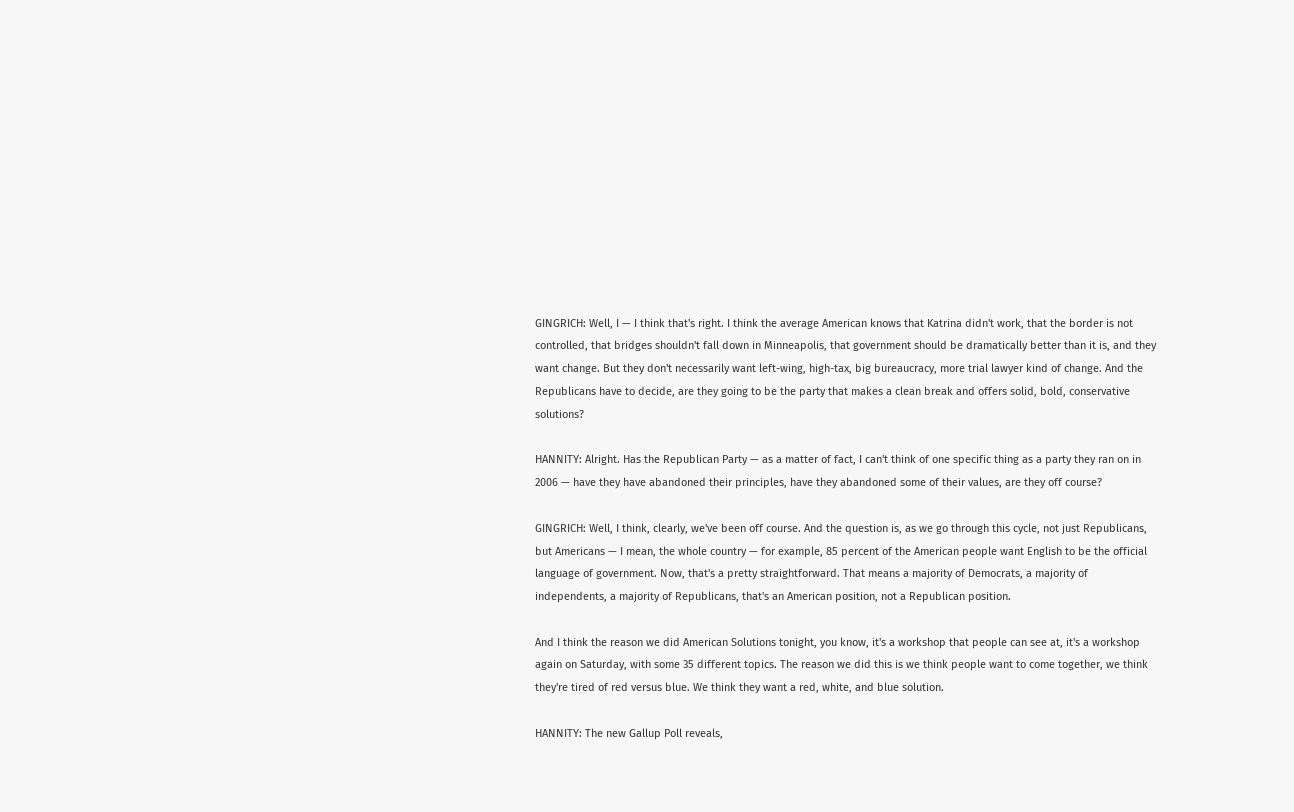GINGRICH: Well, I — I think that's right. I think the average American knows that Katrina didn't work, that the border is not controlled, that bridges shouldn't fall down in Minneapolis, that government should be dramatically better than it is, and they want change. But they don't necessarily want left-wing, high-tax, big bureaucracy, more trial lawyer kind of change. And the Republicans have to decide, are they going to be the party that makes a clean break and offers solid, bold, conservative solutions?

HANNITY: Alright. Has the Republican Party — as a matter of fact, I can't think of one specific thing as a party they ran on in 2006 — have they have abandoned their principles, have they abandoned some of their values, are they off course?

GINGRICH: Well, I think, clearly, we've been off course. And the question is, as we go through this cycle, not just Republicans, but Americans — I mean, the whole country — for example, 85 percent of the American people want English to be the official language of government. Now, that's a pretty straightforward. That means a majority of Democrats, a majority of independents, a majority of Republicans, that's an American position, not a Republican position.

And I think the reason we did American Solutions tonight, you know, it's a workshop that people can see at, it's a workshop again on Saturday, with some 35 different topics. The reason we did this is we think people want to come together, we think they're tired of red versus blue. We think they want a red, white, and blue solution.

HANNITY: The new Gallup Poll reveals,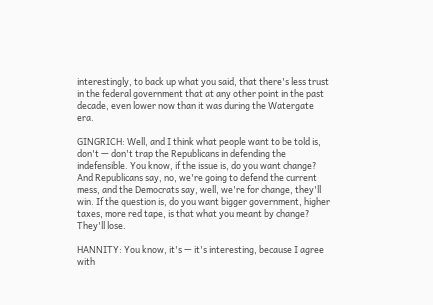interestingly, to back up what you said, that there's less trust in the federal government that at any other point in the past decade, even lower now than it was during the Watergate era.

GINGRICH: Well, and I think what people want to be told is, don't — don't trap the Republicans in defending the indefensible. You know, if the issue is, do you want change? And Republicans say, no, we're going to defend the current mess, and the Democrats say, well, we're for change, they'll win. If the question is, do you want bigger government, higher taxes, more red tape, is that what you meant by change? They'll lose.

HANNITY: You know, it's — it's interesting, because I agree with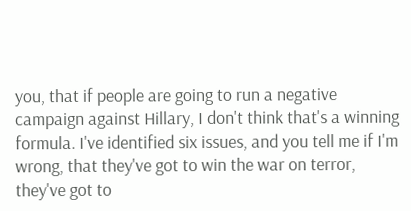you, that if people are going to run a negative campaign against Hillary, I don't think that's a winning formula. I've identified six issues, and you tell me if I'm wrong, that they've got to win the war on terror, they've got to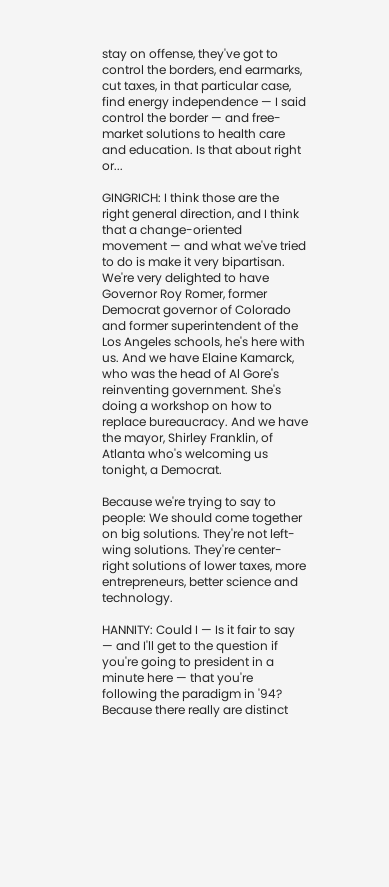stay on offense, they've got to control the borders, end earmarks, cut taxes, in that particular case, find energy independence — I said control the border — and free-market solutions to health care and education. Is that about right or...

GINGRICH: I think those are the right general direction, and I think that a change-oriented movement — and what we've tried to do is make it very bipartisan. We're very delighted to have Governor Roy Romer, former Democrat governor of Colorado and former superintendent of the Los Angeles schools, he's here with us. And we have Elaine Kamarck, who was the head of Al Gore's reinventing government. She's doing a workshop on how to replace bureaucracy. And we have the mayor, Shirley Franklin, of Atlanta who's welcoming us tonight, a Democrat.

Because we're trying to say to people: We should come together on big solutions. They're not left-wing solutions. They're center-right solutions of lower taxes, more entrepreneurs, better science and technology.

HANNITY: Could I — Is it fair to say — and I'll get to the question if you're going to president in a minute here — that you're following the paradigm in '94? Because there really are distinct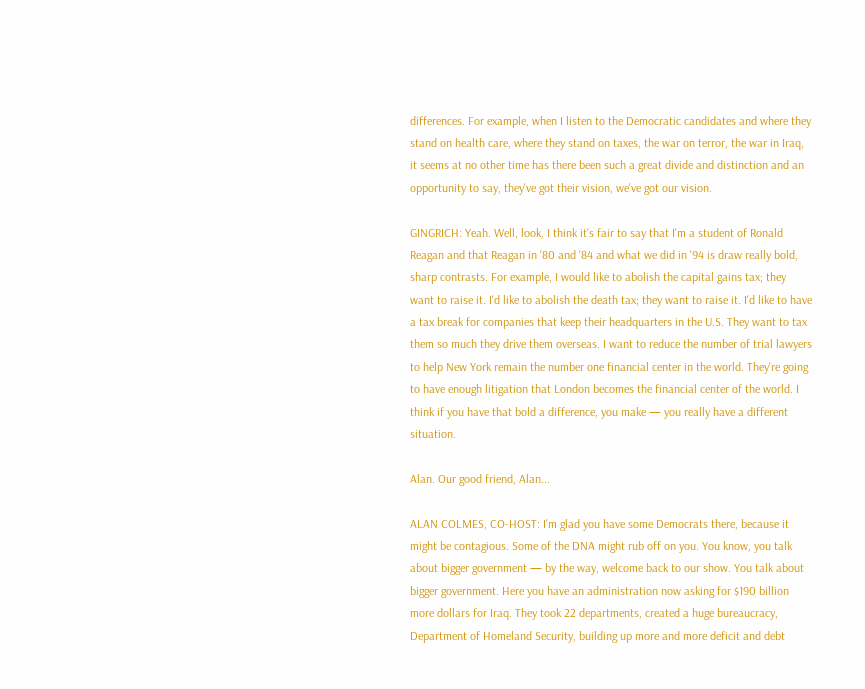differences. For example, when I listen to the Democratic candidates and where they stand on health care, where they stand on taxes, the war on terror, the war in Iraq, it seems at no other time has there been such a great divide and distinction and an opportunity to say, they've got their vision, we've got our vision.

GINGRICH: Yeah. Well, look, I think it's fair to say that I'm a student of Ronald Reagan and that Reagan in '80 and '84 and what we did in '94 is draw really bold, sharp contrasts. For example, I would like to abolish the capital gains tax; they want to raise it. I'd like to abolish the death tax; they want to raise it. I'd like to have a tax break for companies that keep their headquarters in the U.S. They want to tax them so much they drive them overseas. I want to reduce the number of trial lawyers to help New York remain the number one financial center in the world. They're going to have enough litigation that London becomes the financial center of the world. I think if you have that bold a difference, you make — you really have a different situation.

Alan. Our good friend, Alan...

ALAN COLMES, CO-HOST: I'm glad you have some Democrats there, because it might be contagious. Some of the DNA might rub off on you. You know, you talk about bigger government — by the way, welcome back to our show. You talk about bigger government. Here you have an administration now asking for $190 billion more dollars for Iraq. They took 22 departments, created a huge bureaucracy, Department of Homeland Security, building up more and more deficit and debt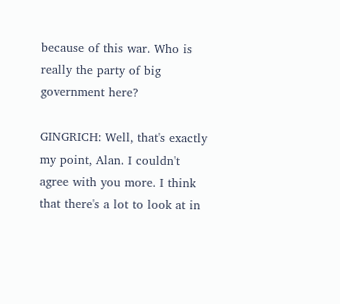because of this war. Who is really the party of big government here?

GINGRICH: Well, that's exactly my point, Alan. I couldn't agree with you more. I think that there's a lot to look at in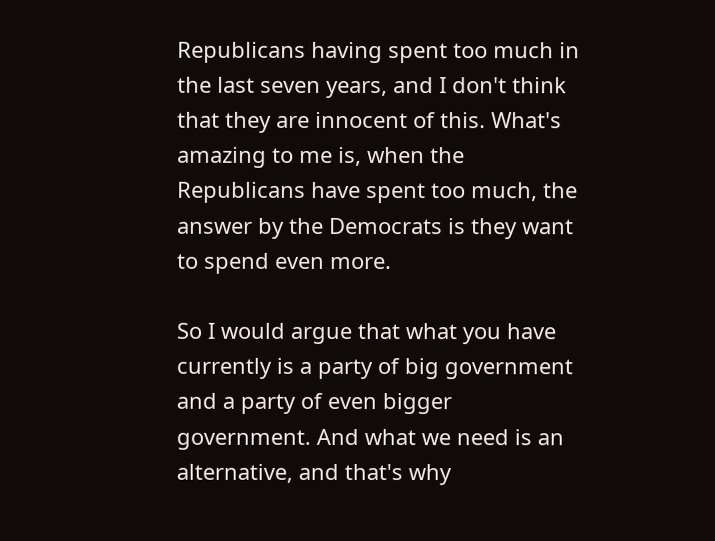Republicans having spent too much in the last seven years, and I don't think that they are innocent of this. What's amazing to me is, when the Republicans have spent too much, the answer by the Democrats is they want to spend even more.

So I would argue that what you have currently is a party of big government and a party of even bigger government. And what we need is an alternative, and that's why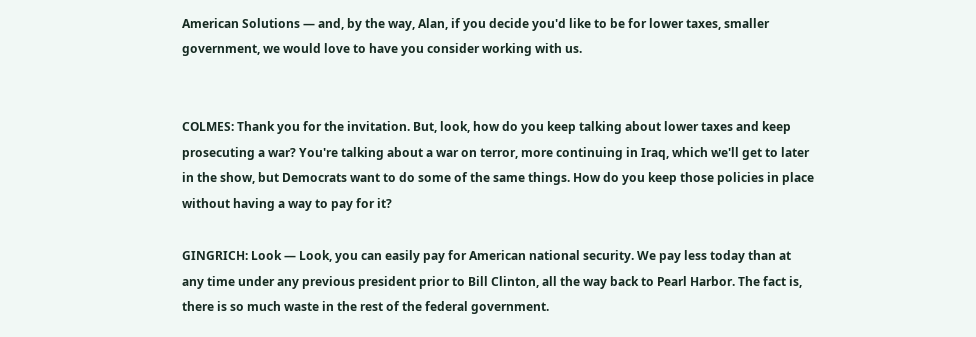American Solutions — and, by the way, Alan, if you decide you'd like to be for lower taxes, smaller government, we would love to have you consider working with us.


COLMES: Thank you for the invitation. But, look, how do you keep talking about lower taxes and keep prosecuting a war? You're talking about a war on terror, more continuing in Iraq, which we'll get to later in the show, but Democrats want to do some of the same things. How do you keep those policies in place without having a way to pay for it?

GINGRICH: Look — Look, you can easily pay for American national security. We pay less today than at any time under any previous president prior to Bill Clinton, all the way back to Pearl Harbor. The fact is, there is so much waste in the rest of the federal government.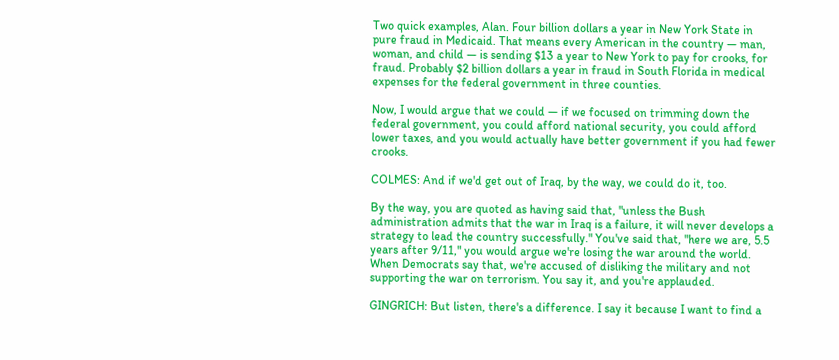Two quick examples, Alan. Four billion dollars a year in New York State in pure fraud in Medicaid. That means every American in the country — man, woman, and child — is sending $13 a year to New York to pay for crooks, for fraud. Probably $2 billion dollars a year in fraud in South Florida in medical expenses for the federal government in three counties.

Now, I would argue that we could — if we focused on trimming down the federal government, you could afford national security, you could afford lower taxes, and you would actually have better government if you had fewer crooks.

COLMES: And if we'd get out of Iraq, by the way, we could do it, too.

By the way, you are quoted as having said that, "unless the Bush administration admits that the war in Iraq is a failure, it will never develops a strategy to lead the country successfully." You've said that, "here we are, 5.5 years after 9/11," you would argue we're losing the war around the world. When Democrats say that, we're accused of disliking the military and not supporting the war on terrorism. You say it, and you're applauded.

GINGRICH: But listen, there's a difference. I say it because I want to find a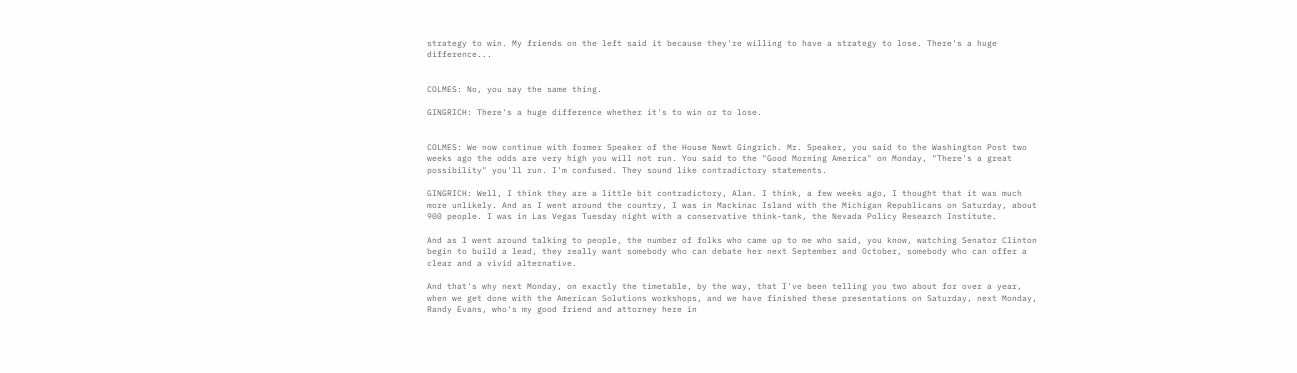strategy to win. My friends on the left said it because they're willing to have a strategy to lose. There's a huge difference...


COLMES: No, you say the same thing.

GINGRICH: There's a huge difference whether it's to win or to lose.


COLMES: We now continue with former Speaker of the House Newt Gingrich. Mr. Speaker, you said to the Washington Post two weeks ago the odds are very high you will not run. You said to the "Good Morning America" on Monday, "There's a great possibility" you'll run. I'm confused. They sound like contradictory statements.

GINGRICH: Well, I think they are a little bit contradictory, Alan. I think, a few weeks ago, I thought that it was much more unlikely. And as I went around the country, I was in Mackinac Island with the Michigan Republicans on Saturday, about 900 people. I was in Las Vegas Tuesday night with a conservative think-tank, the Nevada Policy Research Institute.

And as I went around talking to people, the number of folks who came up to me who said, you know, watching Senator Clinton begin to build a lead, they really want somebody who can debate her next September and October, somebody who can offer a clear and a vivid alternative.

And that's why next Monday, on exactly the timetable, by the way, that I've been telling you two about for over a year, when we get done with the American Solutions workshops, and we have finished these presentations on Saturday, next Monday, Randy Evans, who's my good friend and attorney here in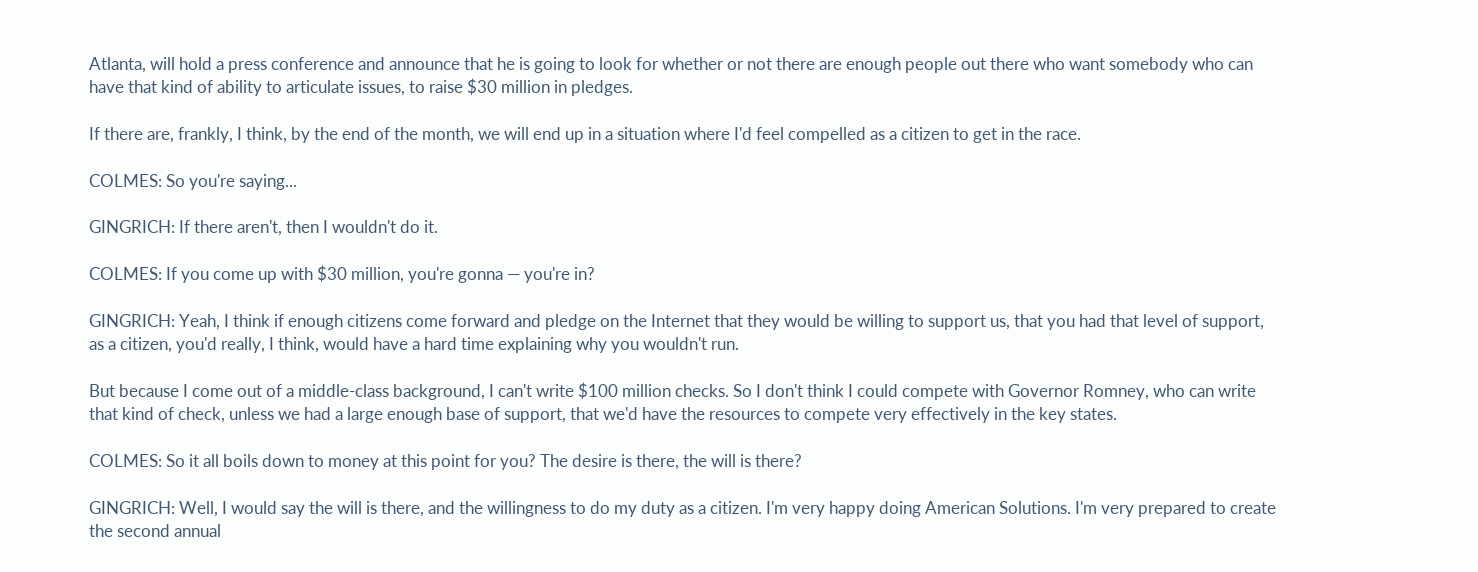Atlanta, will hold a press conference and announce that he is going to look for whether or not there are enough people out there who want somebody who can have that kind of ability to articulate issues, to raise $30 million in pledges.

If there are, frankly, I think, by the end of the month, we will end up in a situation where I'd feel compelled as a citizen to get in the race.

COLMES: So you're saying...

GINGRICH: If there aren't, then I wouldn't do it.

COLMES: If you come up with $30 million, you're gonna — you're in?

GINGRICH: Yeah, I think if enough citizens come forward and pledge on the Internet that they would be willing to support us, that you had that level of support, as a citizen, you'd really, I think, would have a hard time explaining why you wouldn't run.

But because I come out of a middle-class background, I can't write $100 million checks. So I don't think I could compete with Governor Romney, who can write that kind of check, unless we had a large enough base of support, that we'd have the resources to compete very effectively in the key states.

COLMES: So it all boils down to money at this point for you? The desire is there, the will is there?

GINGRICH: Well, I would say the will is there, and the willingness to do my duty as a citizen. I'm very happy doing American Solutions. I'm very prepared to create the second annual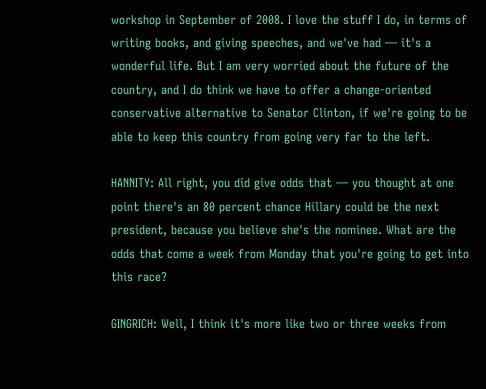workshop in September of 2008. I love the stuff I do, in terms of writing books, and giving speeches, and we've had — it's a wonderful life. But I am very worried about the future of the country, and I do think we have to offer a change-oriented conservative alternative to Senator Clinton, if we're going to be able to keep this country from going very far to the left.

HANNITY: All right, you did give odds that — you thought at one point there's an 80 percent chance Hillary could be the next president, because you believe she's the nominee. What are the odds that come a week from Monday that you're going to get into this race?

GINGRICH: Well, I think it's more like two or three weeks from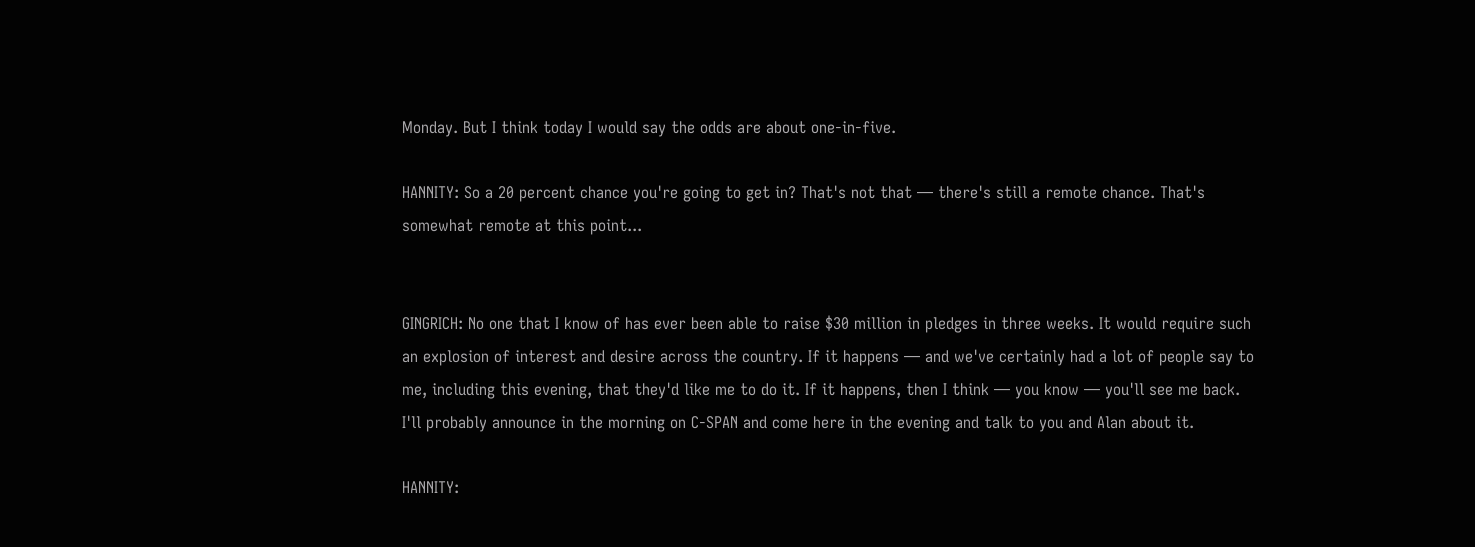Monday. But I think today I would say the odds are about one-in-five.

HANNITY: So a 20 percent chance you're going to get in? That's not that — there's still a remote chance. That's somewhat remote at this point...


GINGRICH: No one that I know of has ever been able to raise $30 million in pledges in three weeks. It would require such an explosion of interest and desire across the country. If it happens — and we've certainly had a lot of people say to me, including this evening, that they'd like me to do it. If it happens, then I think — you know — you'll see me back. I'll probably announce in the morning on C-SPAN and come here in the evening and talk to you and Alan about it.

HANNITY: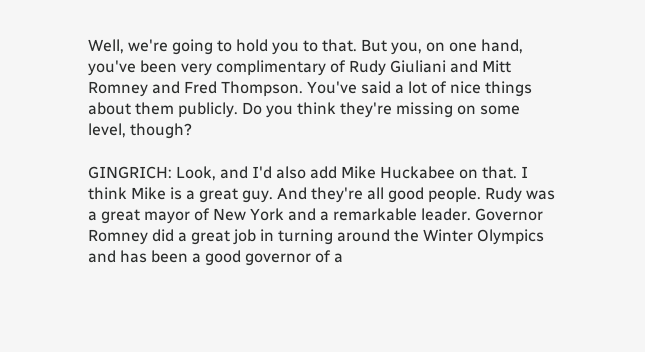Well, we're going to hold you to that. But you, on one hand, you've been very complimentary of Rudy Giuliani and Mitt Romney and Fred Thompson. You've said a lot of nice things about them publicly. Do you think they're missing on some level, though?

GINGRICH: Look, and I'd also add Mike Huckabee on that. I think Mike is a great guy. And they're all good people. Rudy was a great mayor of New York and a remarkable leader. Governor Romney did a great job in turning around the Winter Olympics and has been a good governor of a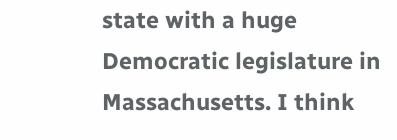state with a huge Democratic legislature in Massachusetts. I think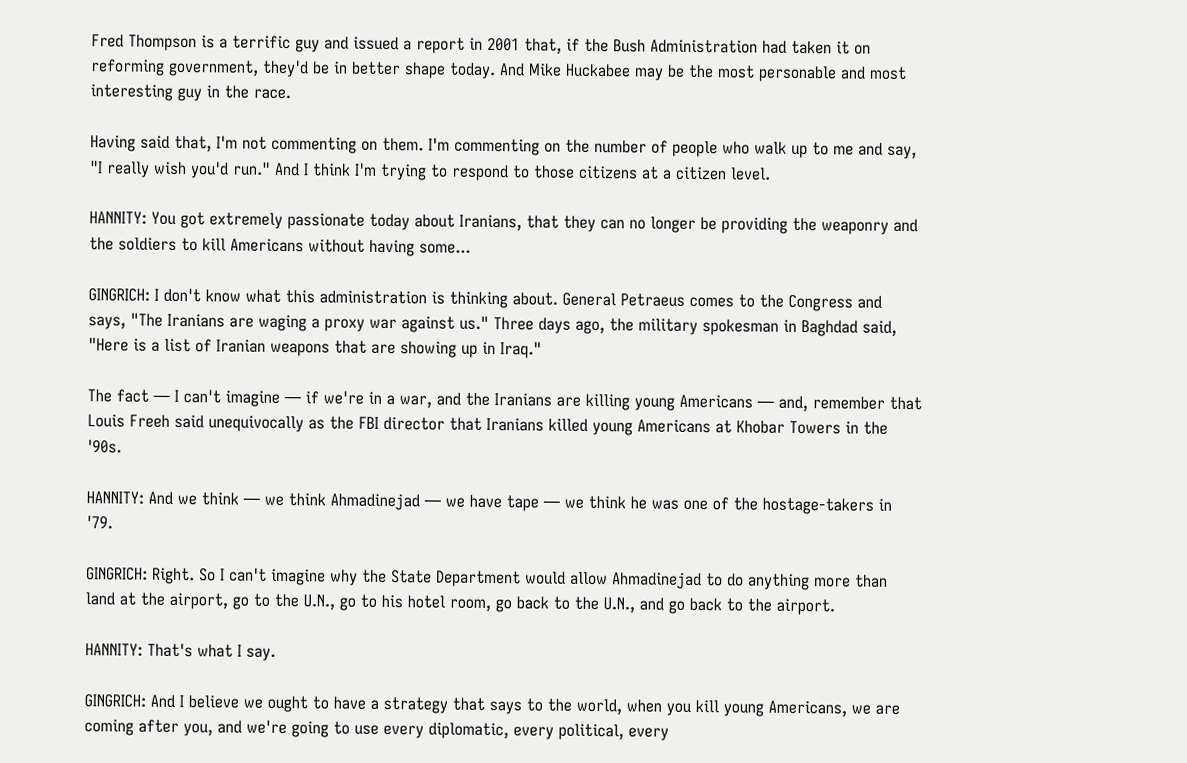Fred Thompson is a terrific guy and issued a report in 2001 that, if the Bush Administration had taken it on reforming government, they'd be in better shape today. And Mike Huckabee may be the most personable and most interesting guy in the race.

Having said that, I'm not commenting on them. I'm commenting on the number of people who walk up to me and say, "I really wish you'd run." And I think I'm trying to respond to those citizens at a citizen level.

HANNITY: You got extremely passionate today about Iranians, that they can no longer be providing the weaponry and the soldiers to kill Americans without having some...

GINGRICH: I don't know what this administration is thinking about. General Petraeus comes to the Congress and says, "The Iranians are waging a proxy war against us." Three days ago, the military spokesman in Baghdad said, "Here is a list of Iranian weapons that are showing up in Iraq."

The fact — I can't imagine — if we're in a war, and the Iranians are killing young Americans — and, remember that Louis Freeh said unequivocally as the FBI director that Iranians killed young Americans at Khobar Towers in the '90s.

HANNITY: And we think — we think Ahmadinejad — we have tape — we think he was one of the hostage-takers in '79.

GINGRICH: Right. So I can't imagine why the State Department would allow Ahmadinejad to do anything more than land at the airport, go to the U.N., go to his hotel room, go back to the U.N., and go back to the airport.

HANNITY: That's what I say.

GINGRICH: And I believe we ought to have a strategy that says to the world, when you kill young Americans, we are coming after you, and we're going to use every diplomatic, every political, every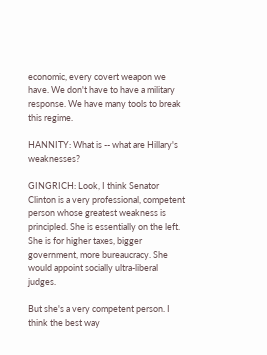economic, every covert weapon we have. We don't have to have a military response. We have many tools to break this regime.

HANNITY: What is -- what are Hillary's weaknesses?

GINGRICH: Look, I think Senator Clinton is a very professional, competent person whose greatest weakness is principled. She is essentially on the left. She is for higher taxes, bigger government, more bureaucracy. She would appoint socially ultra-liberal judges.

But she's a very competent person. I think the best way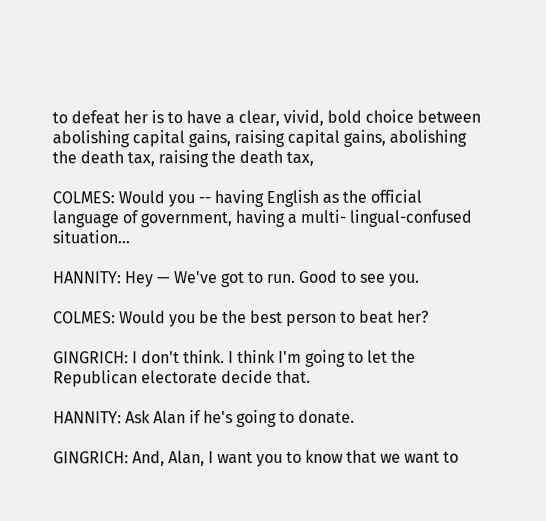to defeat her is to have a clear, vivid, bold choice between abolishing capital gains, raising capital gains, abolishing the death tax, raising the death tax,

COLMES: Would you -- having English as the official language of government, having a multi- lingual-confused situation...

HANNITY: Hey — We've got to run. Good to see you.

COLMES: Would you be the best person to beat her?

GINGRICH: I don't think. I think I'm going to let the Republican electorate decide that.

HANNITY: Ask Alan if he's going to donate.

GINGRICH: And, Alan, I want you to know that we want to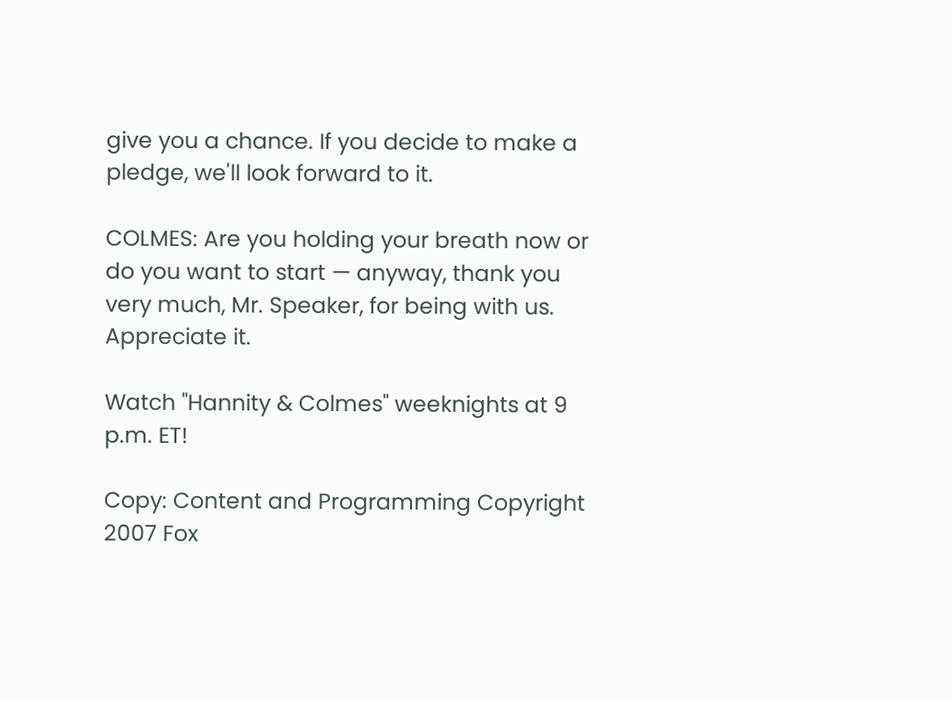give you a chance. If you decide to make a pledge, we'll look forward to it.

COLMES: Are you holding your breath now or do you want to start — anyway, thank you very much, Mr. Speaker, for being with us. Appreciate it.

Watch "Hannity & Colmes" weeknights at 9 p.m. ET!

Copy: Content and Programming Copyright 2007 Fox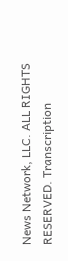News Network, LLC. ALL RIGHTS RESERVED. Transcription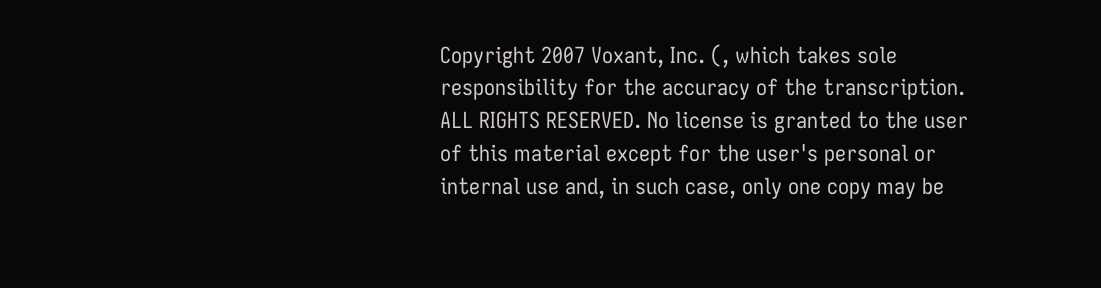Copyright 2007 Voxant, Inc. (, which takes sole responsibility for the accuracy of the transcription. ALL RIGHTS RESERVED. No license is granted to the user of this material except for the user's personal or internal use and, in such case, only one copy may be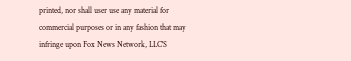printed, nor shall user use any material for commercial purposes or in any fashion that may infringe upon Fox News Network, LLC'S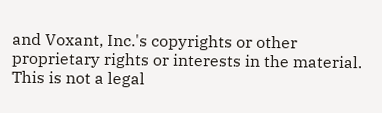and Voxant, Inc.'s copyrights or other proprietary rights or interests in the material. This is not a legal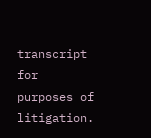transcript for purposes of litigation.